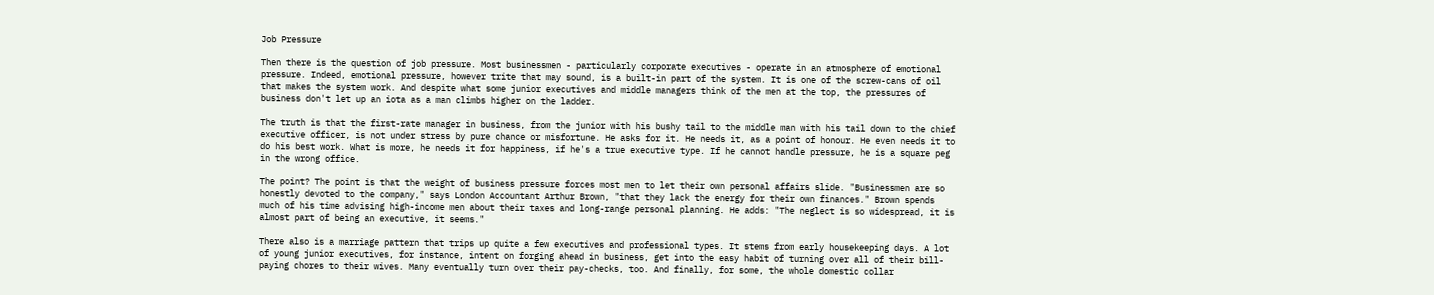Job Pressure

Then there is the question of job pressure. Most businessmen - particularly corporate executives - operate in an atmosphere of emotional pressure. Indeed, emotional pressure, however trite that may sound, is a built-in part of the system. It is one of the screw-cans of oil that makes the system work. And despite what some junior executives and middle managers think of the men at the top, the pressures of business don't let up an iota as a man climbs higher on the ladder.

The truth is that the first-rate manager in business, from the junior with his bushy tail to the middle man with his tail down to the chief executive officer, is not under stress by pure chance or misfortune. He asks for it. He needs it, as a point of honour. He even needs it to do his best work. What is more, he needs it for happiness, if he's a true executive type. If he cannot handle pressure, he is a square peg in the wrong office.

The point? The point is that the weight of business pressure forces most men to let their own personal affairs slide. "Businessmen are so honestly devoted to the company," says London Accountant Arthur Brown, "that they lack the energy for their own finances." Brown spends much of his time advising high-income men about their taxes and long-range personal planning. He adds: "The neglect is so widespread, it is almost part of being an executive, it seems."

There also is a marriage pattern that trips up quite a few executives and professional types. It stems from early housekeeping days. A lot of young junior executives, for instance, intent on forging ahead in business, get into the easy habit of turning over all of their bill-paying chores to their wives. Many eventually turn over their pay-checks, too. And finally, for some, the whole domestic collar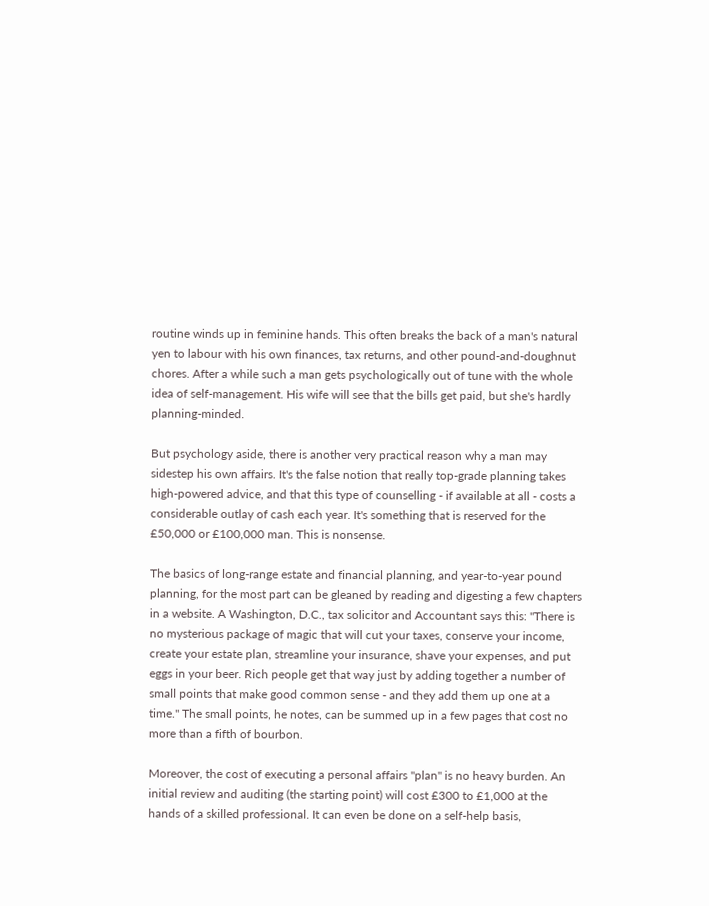routine winds up in feminine hands. This often breaks the back of a man's natural yen to labour with his own finances, tax returns, and other pound-and-doughnut chores. After a while such a man gets psychologically out of tune with the whole idea of self-management. His wife will see that the bills get paid, but she's hardly planning-minded.

But psychology aside, there is another very practical reason why a man may sidestep his own affairs. It's the false notion that really top-grade planning takes high-powered advice, and that this type of counselling - if available at all - costs a considerable outlay of cash each year. It's something that is reserved for the £50,000 or £100,000 man. This is nonsense.

The basics of long-range estate and financial planning, and year-to-year pound planning, for the most part can be gleaned by reading and digesting a few chapters in a website. A Washington, D.C., tax solicitor and Accountant says this: "There is no mysterious package of magic that will cut your taxes, conserve your income, create your estate plan, streamline your insurance, shave your expenses, and put eggs in your beer. Rich people get that way just by adding together a number of small points that make good common sense - and they add them up one at a time." The small points, he notes, can be summed up in a few pages that cost no more than a fifth of bourbon.

Moreover, the cost of executing a personal affairs "plan" is no heavy burden. An initial review and auditing (the starting point) will cost £300 to £1,000 at the hands of a skilled professional. It can even be done on a self-help basis,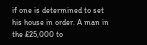if one is determined to set his house in order. A man in the £25,000 to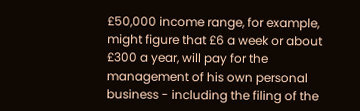£50,000 income range, for example, might figure that £6 a week or about £300 a year, will pay for the management of his own personal business - including the filing of the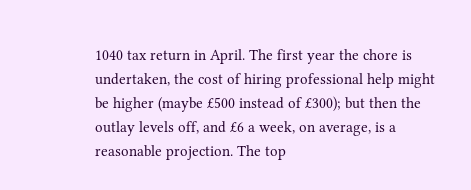1040 tax return in April. The first year the chore is undertaken, the cost of hiring professional help might be higher (maybe £500 instead of £300); but then the outlay levels off, and £6 a week, on average, is a reasonable projection. The top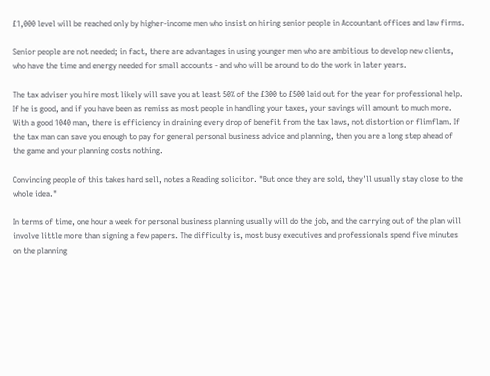£1,000 level will be reached only by higher-income men who insist on hiring senior people in Accountant offices and law firms.

Senior people are not needed; in fact, there are advantages in using younger men who are ambitious to develop new clients, who have the time and energy needed for small accounts - and who will be around to do the work in later years.

The tax adviser you hire most likely will save you at least 50% of the £300 to £500 laid out for the year for professional help. If he is good, and if you have been as remiss as most people in handling your taxes, your savings will amount to much more. With a good 1040 man, there is efficiency in draining every drop of benefit from the tax laws, not distortion or flimflam. If the tax man can save you enough to pay for general personal business advice and planning, then you are a long step ahead of the game and your planning costs nothing.

Convincing people of this takes hard sell, notes a Reading solicitor. "But once they are sold, they'll usually stay close to the whole idea."

In terms of time, one hour a week for personal business planning usually will do the job, and the carrying out of the plan will involve little more than signing a few papers. The difficulty is, most busy executives and professionals spend five minutes on the planning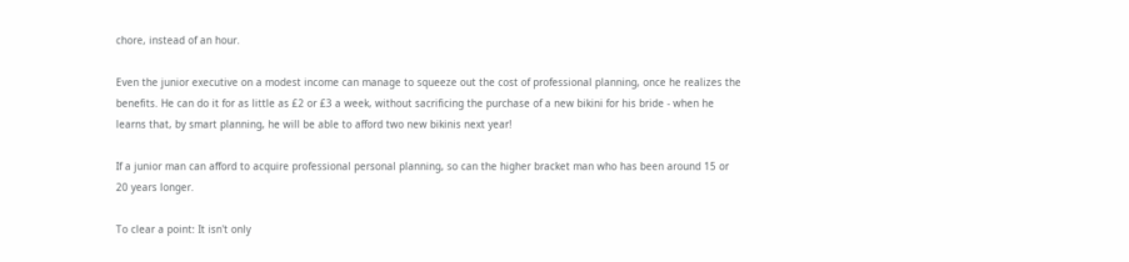chore, instead of an hour.

Even the junior executive on a modest income can manage to squeeze out the cost of professional planning, once he realizes the benefits. He can do it for as little as £2 or £3 a week, without sacrificing the purchase of a new bikini for his bride - when he learns that, by smart planning, he will be able to afford two new bikinis next year!

If a junior man can afford to acquire professional personal planning, so can the higher bracket man who has been around 15 or 20 years longer.

To clear a point: It isn't only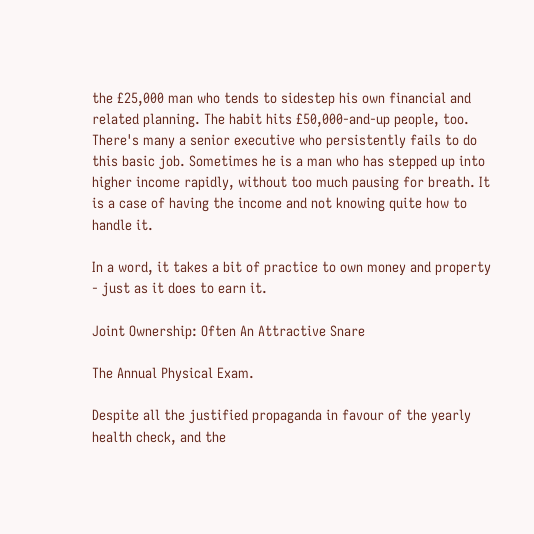the £25,000 man who tends to sidestep his own financial and related planning. The habit hits £50,000-and-up people, too. There's many a senior executive who persistently fails to do this basic job. Sometimes he is a man who has stepped up into higher income rapidly, without too much pausing for breath. It is a case of having the income and not knowing quite how to handle it.

In a word, it takes a bit of practice to own money and property - just as it does to earn it.

Joint Ownership: Often An Attractive Snare

The Annual Physical Exam.

Despite all the justified propaganda in favour of the yearly health check, and the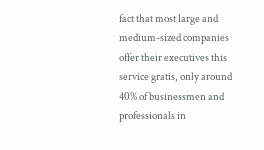fact that most large and medium-sized companies offer their executives this service gratis, only around 40% of businessmen and professionals in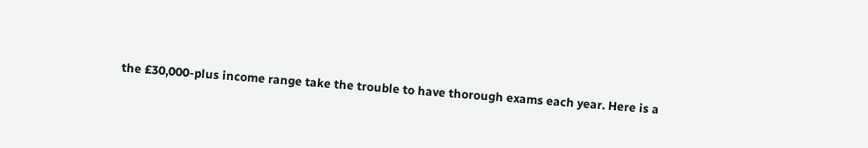the £30,000-plus income range take the trouble to have thorough exams each year. Here is a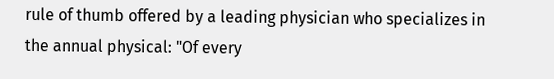rule of thumb offered by a leading physician who specializes in the annual physical: "Of every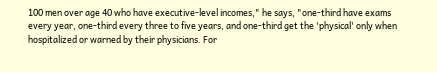100 men over age 40 who have executive-level incomes," he says, "one-third have exams every year, one-third every three to five years, and one-third get the 'physical' only when hospitalized or warned by their physicians. For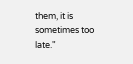them, it is sometimes too late."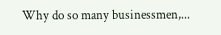Why do so many businessmen,...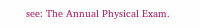see: The Annual Physical Exam.